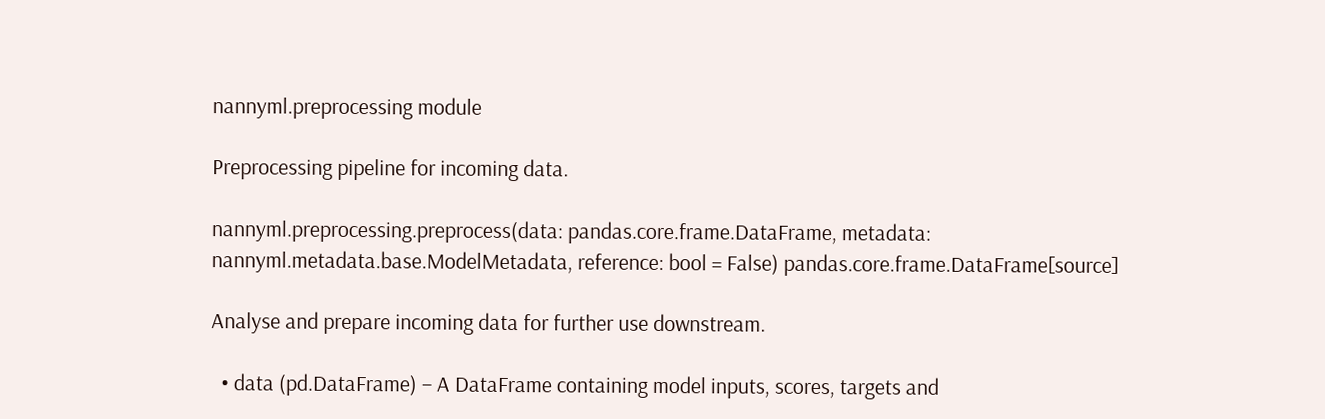nannyml.preprocessing module

Preprocessing pipeline for incoming data.

nannyml.preprocessing.preprocess(data: pandas.core.frame.DataFrame, metadata: nannyml.metadata.base.ModelMetadata, reference: bool = False) pandas.core.frame.DataFrame[source]

Analyse and prepare incoming data for further use downstream.

  • data (pd.DataFrame) – A DataFrame containing model inputs, scores, targets and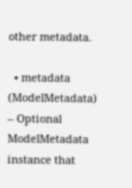other metadata.

  • metadata (ModelMetadata) – Optional ModelMetadata instance that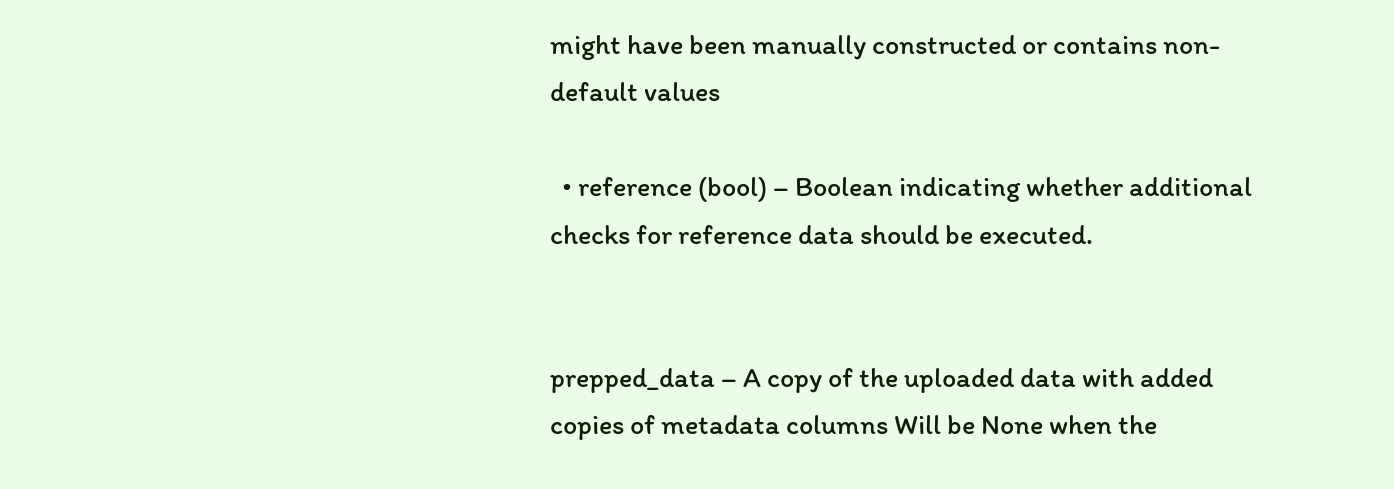might have been manually constructed or contains non-default values

  • reference (bool) – Boolean indicating whether additional checks for reference data should be executed.


prepped_data – A copy of the uploaded data with added copies of metadata columns Will be None when the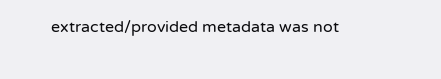extracted/provided metadata was not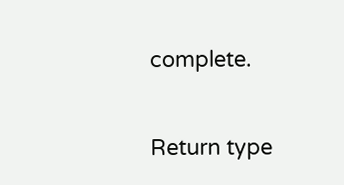complete.

Return type